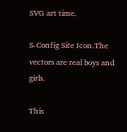SVG art time.

S-Config Site Icon.The vectors are real boys and girls.

This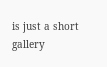is just a short gallery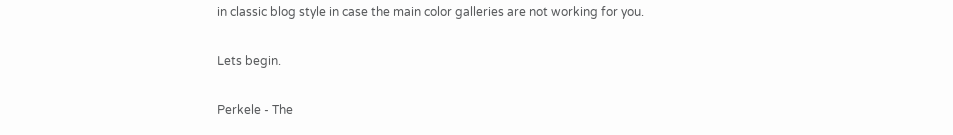in classic blog style in case the main color galleries are not working for you.

Lets begin.

Perkele - The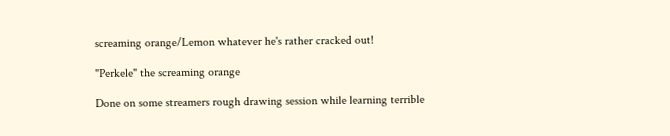screaming orange/Lemon whatever he's rather cracked out!

"Perkele" the screaming orange

Done on some streamers rough drawing session while learning terrible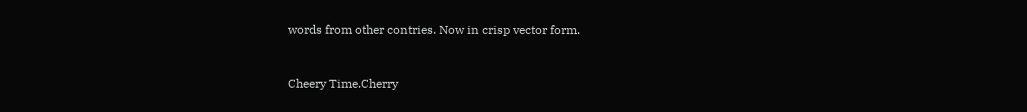words from other contries. Now in crisp vector form.


Cheery Time.Cherry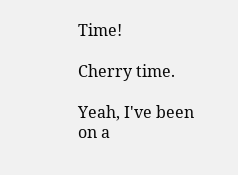Time!

Cherry time.

Yeah, I've been on a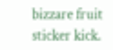bizzare fruit sticker kick.